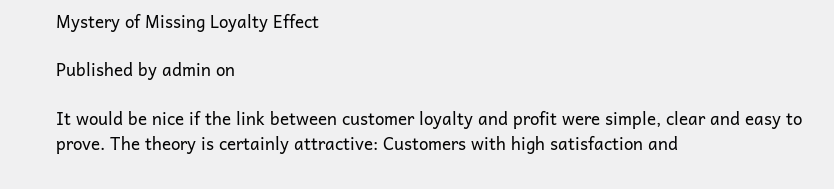Mystery of Missing Loyalty Effect

Published by admin on

It would be nice if the link between customer loyalty and profit were simple, clear and easy to prove. The theory is certainly attractive: Customers with high satisfaction and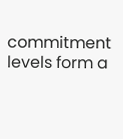commitment levels form a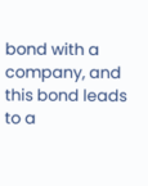bond with a company, and this bond leads to a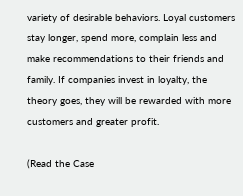variety of desirable behaviors. Loyal customers stay longer, spend more, complain less and make recommendations to their friends and family. If companies invest in loyalty, the theory goes, they will be rewarded with more customers and greater profit.

(Read the Case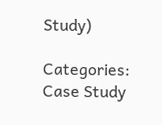Study)

Categories: Case Study